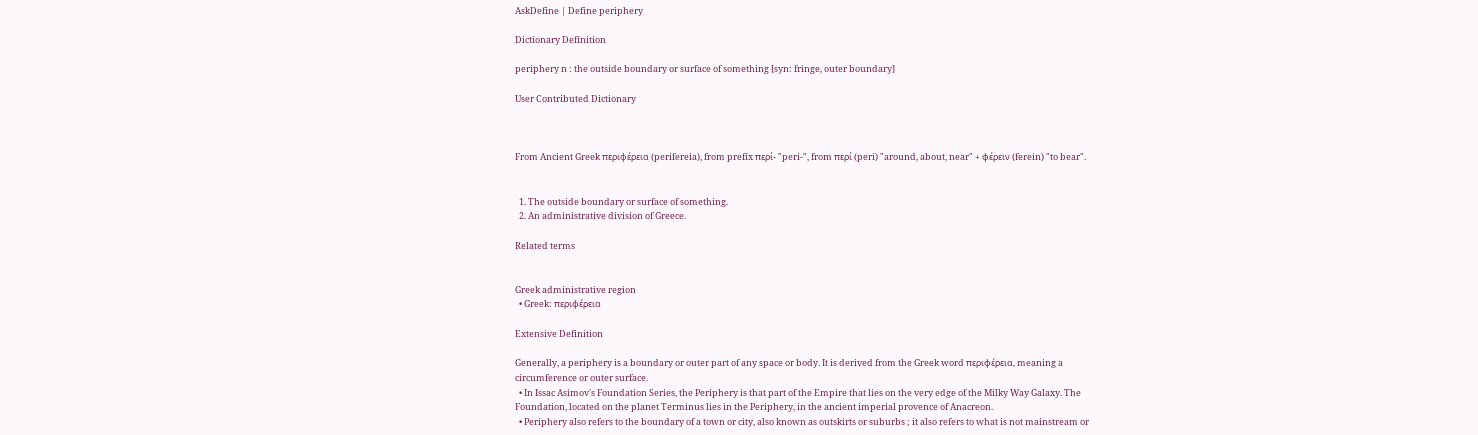AskDefine | Define periphery

Dictionary Definition

periphery n : the outside boundary or surface of something [syn: fringe, outer boundary]

User Contributed Dictionary



From Ancient Greek περιφέρεια (perifereia), from prefix περί- "peri-", from περί (peri) "around, about, near" + φέρειν (ferein) "to bear".


  1. The outside boundary or surface of something.
  2. An administrative division of Greece.

Related terms


Greek administrative region
  • Greek: περιφέρεια

Extensive Definition

Generally, a periphery is a boundary or outer part of any space or body. It is derived from the Greek word περιφέρεια, meaning a circumference or outer surface.
  • In Issac Asimov's Foundation Series, the Periphery is that part of the Empire that lies on the very edge of the Milky Way Galaxy. The Foundation, located on the planet Terminus lies in the Periphery, in the ancient imperial provence of Anacreon.
  • Periphery also refers to the boundary of a town or city, also known as outskirts or suburbs ; it also refers to what is not mainstream or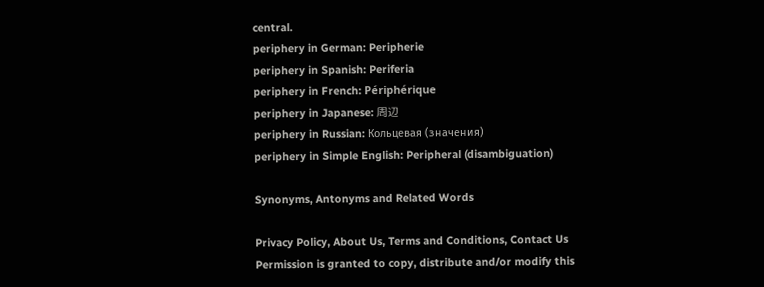central.
periphery in German: Peripherie
periphery in Spanish: Periferia
periphery in French: Périphérique
periphery in Japanese: 周辺
periphery in Russian: Кольцевая (значения)
periphery in Simple English: Peripheral (disambiguation)

Synonyms, Antonyms and Related Words

Privacy Policy, About Us, Terms and Conditions, Contact Us
Permission is granted to copy, distribute and/or modify this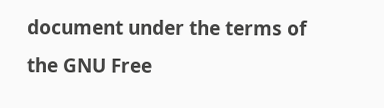document under the terms of the GNU Free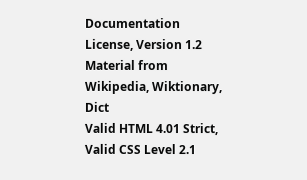Documentation License, Version 1.2
Material from Wikipedia, Wiktionary, Dict
Valid HTML 4.01 Strict, Valid CSS Level 2.1